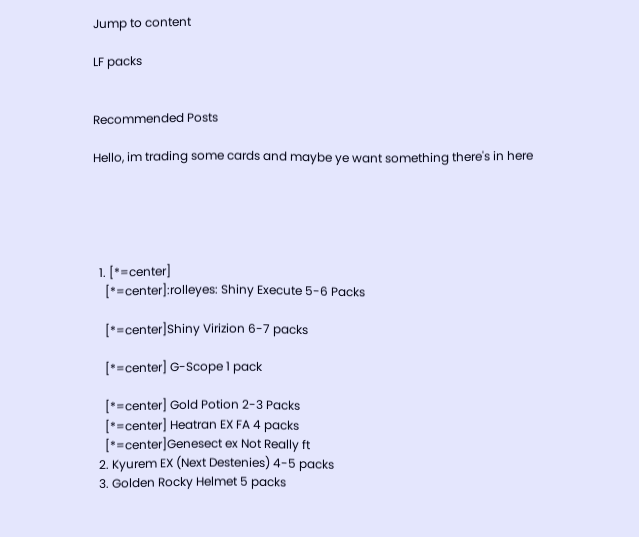Jump to content

LF packs


Recommended Posts

Hello, im trading some cards and maybe ye want something there's in here





  1. [*=center]
    [*=center]:rolleyes: Shiny Execute 5-6 Packs

    [*=center]Shiny Virizion 6-7 packs

    [*=center] G-Scope 1 pack

    [*=center] Gold Potion 2-3 Packs
    [*=center] Heatran EX FA 4 packs
    [*=center]Genesect ex Not Really ft
  2. Kyurem EX (Next Destenies) 4-5 packs
  3. Golden Rocky Helmet 5 packs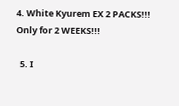4. White Kyurem EX 2 PACKS!!! Only for 2 WEEKS!!!

  5. I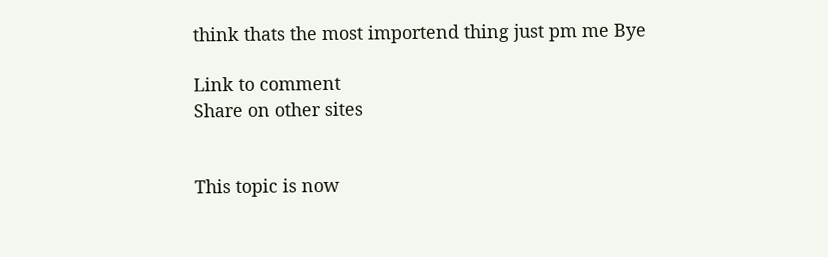think thats the most importend thing just pm me Bye

Link to comment
Share on other sites


This topic is now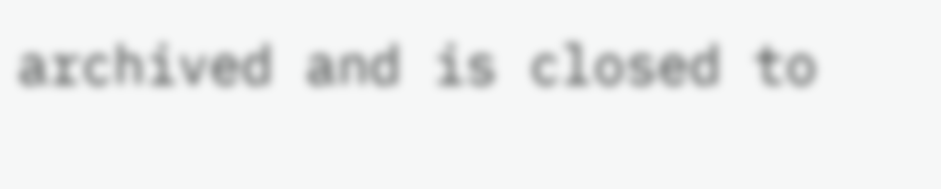archived and is closed to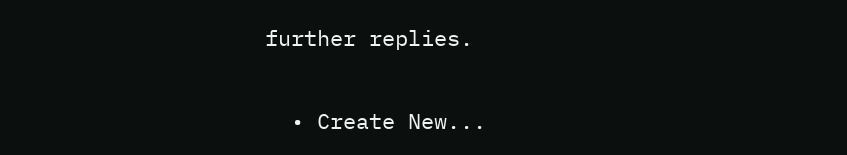further replies.

  • Create New...